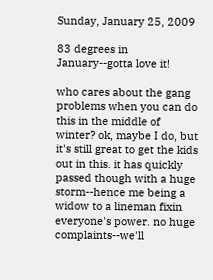Sunday, January 25, 2009

83 degrees in January--gotta love it!

who cares about the gang problems when you can do this in the middle of winter? ok, maybe I do, but it's still great to get the kids out in this. it has quickly passed though with a huge storm--hence me being a widow to a lineman fixin everyone's power. no huge complaints--we'll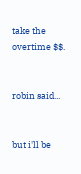take the overtime $$.


robin said...


but i'll be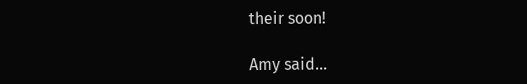their soon!

Amy said...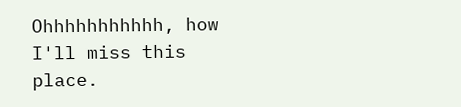Ohhhhhhhhhhh, how I'll miss this place.